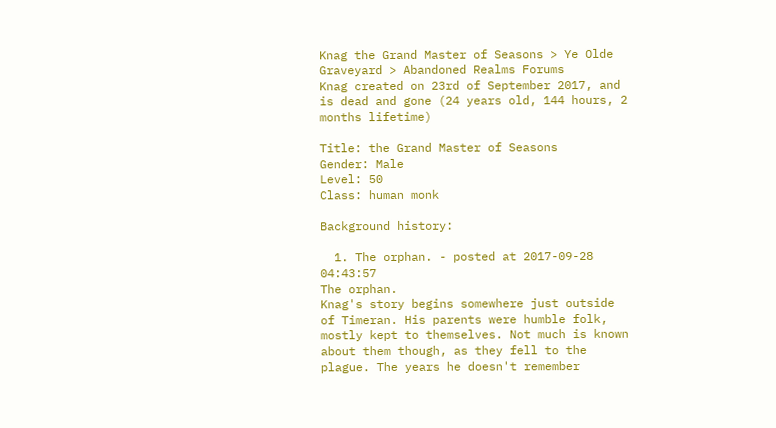Knag the Grand Master of Seasons > Ye Olde Graveyard > Abandoned Realms Forums
Knag created on 23rd of September 2017, and is dead and gone (24 years old, 144 hours, 2 months lifetime)

Title: the Grand Master of Seasons
Gender: Male
Level: 50
Class: human monk

Background history:

  1. The orphan. - posted at 2017-09-28 04:43:57
The orphan.
Knag's story begins somewhere just outside of Timeran. His parents were humble folk, mostly kept to themselves. Not much is known about them though, as they fell to the plague. The years he doesn't remember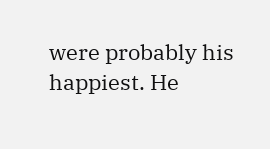were probably his happiest. He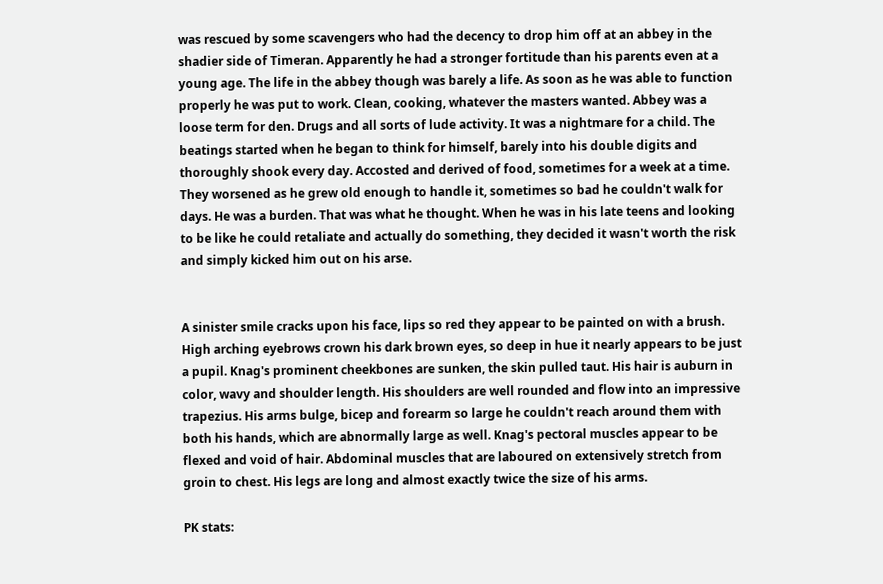was rescued by some scavengers who had the decency to drop him off at an abbey in the shadier side of Timeran. Apparently he had a stronger fortitude than his parents even at a young age. The life in the abbey though was barely a life. As soon as he was able to function properly he was put to work. Clean, cooking, whatever the masters wanted. Abbey was a loose term for den. Drugs and all sorts of lude activity. It was a nightmare for a child. The beatings started when he began to think for himself, barely into his double digits and thoroughly shook every day. Accosted and derived of food, sometimes for a week at a time. They worsened as he grew old enough to handle it, sometimes so bad he couldn't walk for days. He was a burden. That was what he thought. When he was in his late teens and looking to be like he could retaliate and actually do something, they decided it wasn't worth the risk and simply kicked him out on his arse.


A sinister smile cracks upon his face, lips so red they appear to be painted on with a brush. High arching eyebrows crown his dark brown eyes, so deep in hue it nearly appears to be just a pupil. Knag's prominent cheekbones are sunken, the skin pulled taut. His hair is auburn in color, wavy and shoulder length. His shoulders are well rounded and flow into an impressive trapezius. His arms bulge, bicep and forearm so large he couldn't reach around them with both his hands, which are abnormally large as well. Knag's pectoral muscles appear to be flexed and void of hair. Abdominal muscles that are laboured on extensively stretch from groin to chest. His legs are long and almost exactly twice the size of his arms.

PK stats: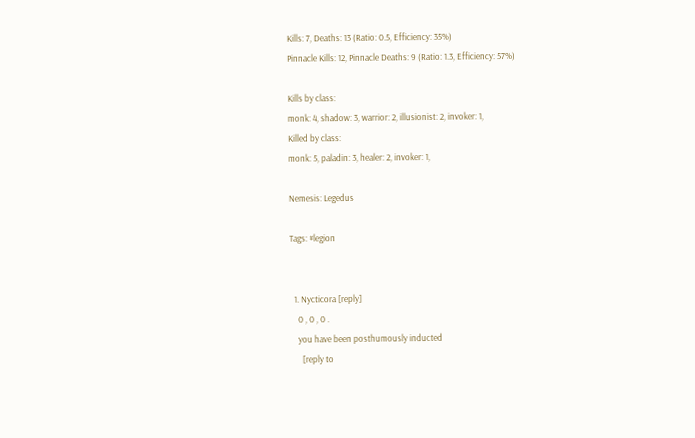Kills: 7, Deaths: 13 (Ratio: 0.5, Efficiency: 35%)
Pinnacle Kills: 12, Pinnacle Deaths: 9 (Ratio: 1.3, Efficiency: 57%)

Kills by class:
monk: 4, shadow: 3, warrior: 2, illusionist: 2, invoker: 1,
Killed by class:
monk: 5, paladin: 3, healer: 2, invoker: 1,

Nemesis: Legedus

Tags: #legion


  1. Nycticora [reply]
    0 , 0 , 0 .
    you have been posthumously inducted
      [reply to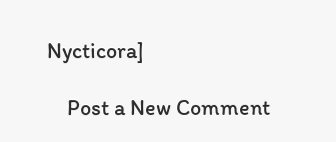Nycticora]

    Post a New Comment